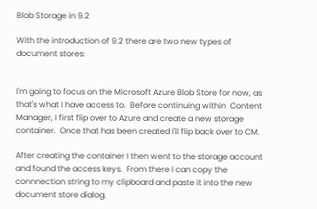Blob Storage in 9.2

With the introduction of 9.2 there are two new types of document stores:


I'm going to focus on the Microsoft Azure Blob Store for now, as that's what I have access to.  Before continuing within  Content Manager, I first flip over to Azure and create a new storage container.  Once that has been created I'll flip back over to CM.

After creating the container I then went to the storage account and found the access keys.  From there I can copy the connnection string to my clipboard and paste it into the new document store dialog.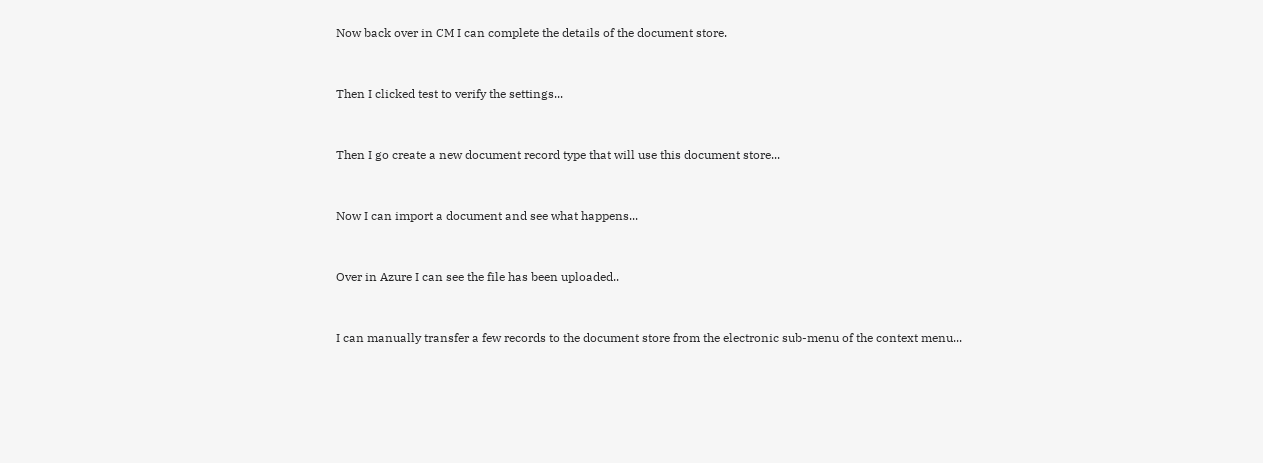Now back over in CM I can complete the details of the document store.


Then I clicked test to verify the settings...


Then I go create a new document record type that will use this document store...


Now I can import a document and see what happens...


Over in Azure I can see the file has been uploaded..


I can manually transfer a few records to the document store from the electronic sub-menu of the context menu...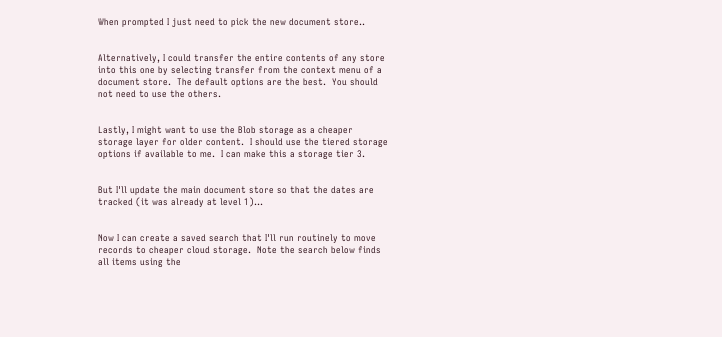When prompted I just need to pick the new document store..


Alternatively, I could transfer the entire contents of any store into this one by selecting transfer from the context menu of a document store.  The default options are the best.  You should not need to use the others.


Lastly, I might want to use the Blob storage as a cheaper storage layer for older content.  I should use the tiered storage options if available to me.  I can make this a storage tier 3.


But I'll update the main document store so that the dates are tracked (it was already at level 1)...


Now I can create a saved search that I'll run routinely to move records to cheaper cloud storage.  Note the search below finds all items using the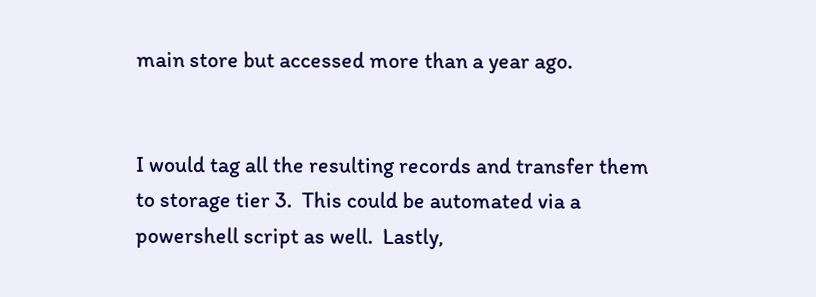main store but accessed more than a year ago.


I would tag all the resulting records and transfer them to storage tier 3.  This could be automated via a powershell script as well.  Lastly,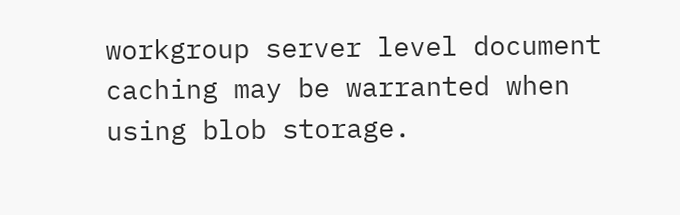workgroup server level document caching may be warranted when using blob storage.